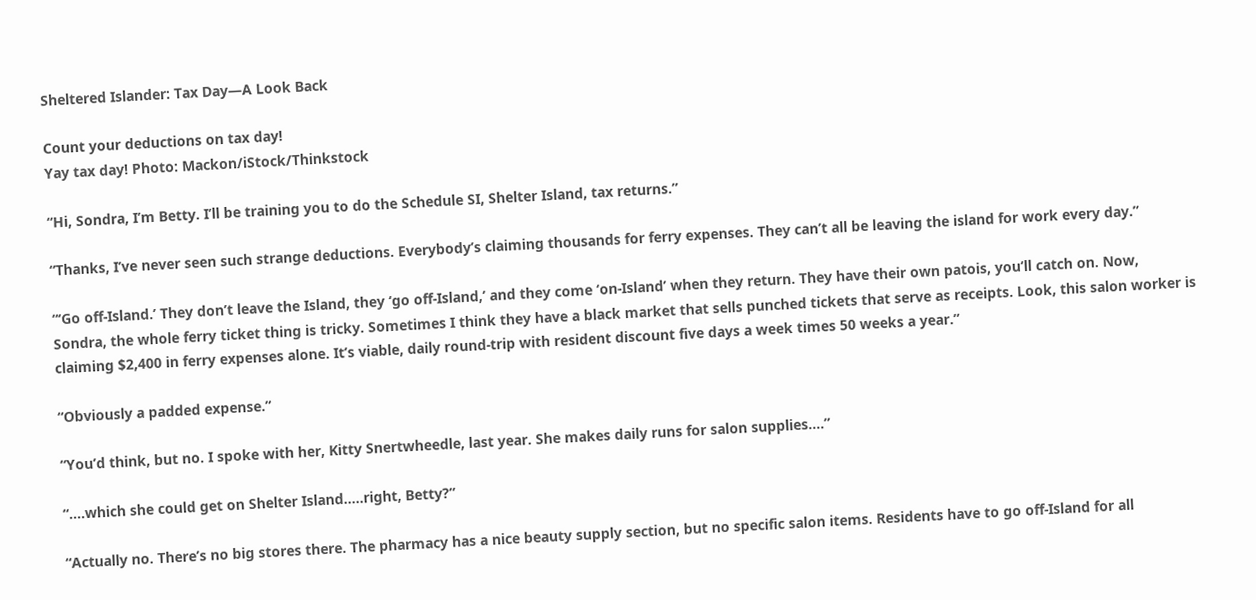Sheltered Islander: Tax Day—A Look Back

Count your deductions on tax day!
Yay tax day! Photo: Mackon/iStock/Thinkstock

“Hi, Sondra, I’m Betty. I’ll be training you to do the Schedule SI, Shelter Island, tax returns.”

“Thanks, I’ve never seen such strange deductions. Everybody’s claiming thousands for ferry expenses. They can’t all be leaving the island for work every day.”

“‘Go off-Island.’ They don’t leave the Island, they ‘go off-Island,’ and they come ‘on-Island’ when they return. They have their own patois, you’ll catch on. Now, Sondra, the whole ferry ticket thing is tricky. Sometimes I think they have a black market that sells punched tickets that serve as receipts. Look, this salon worker is claiming $2,400 in ferry expenses alone. It’s viable, daily round-trip with resident discount five days a week times 50 weeks a year.”

“Obviously a padded expense.”

“You’d think, but no. I spoke with her, Kitty Snertwheedle, last year. She makes daily runs for salon supplies….”

“….which she could get on Shelter Island…..right, Betty?”

“Actually no. There’s no big stores there. The pharmacy has a nice beauty supply section, but no specific salon items. Residents have to go off-Island for all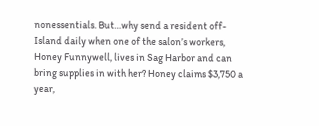nonessentials. But…why send a resident off-Island daily when one of the salon’s workers, Honey Funnywell, lives in Sag Harbor and can bring supplies in with her? Honey claims $3,750 a year,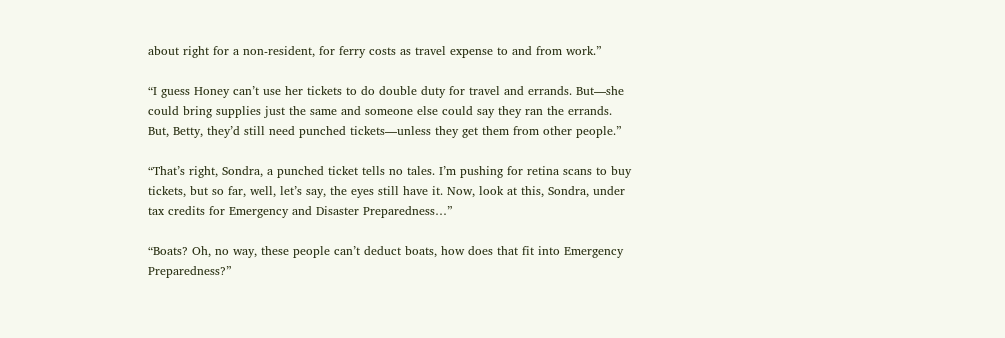about right for a non-resident, for ferry costs as travel expense to and from work.”

“I guess Honey can’t use her tickets to do double duty for travel and errands. But—she could bring supplies just the same and someone else could say they ran the errands. But, Betty, they’d still need punched tickets—unless they get them from other people.”

“That’s right, Sondra, a punched ticket tells no tales. I’m pushing for retina scans to buy tickets, but so far, well, let’s say, the eyes still have it. Now, look at this, Sondra, under tax credits for Emergency and Disaster Preparedness…”

“Boats? Oh, no way, these people can’t deduct boats, how does that fit into Emergency Preparedness?”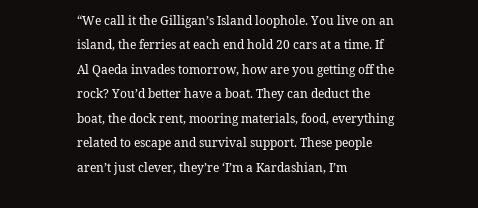“We call it the Gilligan’s Island loophole. You live on an island, the ferries at each end hold 20 cars at a time. If Al Qaeda invades tomorrow, how are you getting off the rock? You’d better have a boat. They can deduct the boat, the dock rent, mooring materials, food, everything related to escape and survival support. These people aren’t just clever, they’re ‘I’m a Kardashian, I’m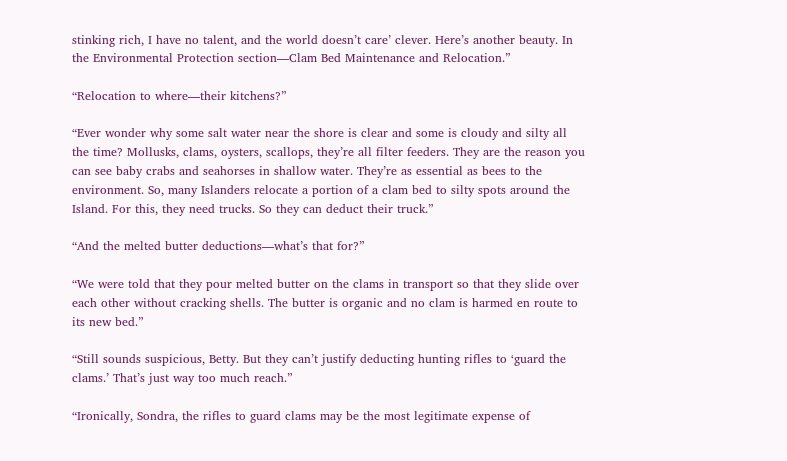stinking rich, I have no talent, and the world doesn’t care’ clever. Here’s another beauty. In the Environmental Protection section—Clam Bed Maintenance and Relocation.”

“Relocation to where—their kitchens?”

“Ever wonder why some salt water near the shore is clear and some is cloudy and silty all the time? Mollusks, clams, oysters, scallops, they’re all filter feeders. They are the reason you can see baby crabs and seahorses in shallow water. They’re as essential as bees to the environment. So, many Islanders relocate a portion of a clam bed to silty spots around the Island. For this, they need trucks. So they can deduct their truck.”

“And the melted butter deductions—what’s that for?”

“We were told that they pour melted butter on the clams in transport so that they slide over each other without cracking shells. The butter is organic and no clam is harmed en route to its new bed.”

“Still sounds suspicious, Betty. But they can’t justify deducting hunting rifles to ‘guard the clams.’ That’s just way too much reach.”

“Ironically, Sondra, the rifles to guard clams may be the most legitimate expense of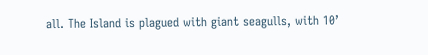all. The Island is plagued with giant seagulls, with 10’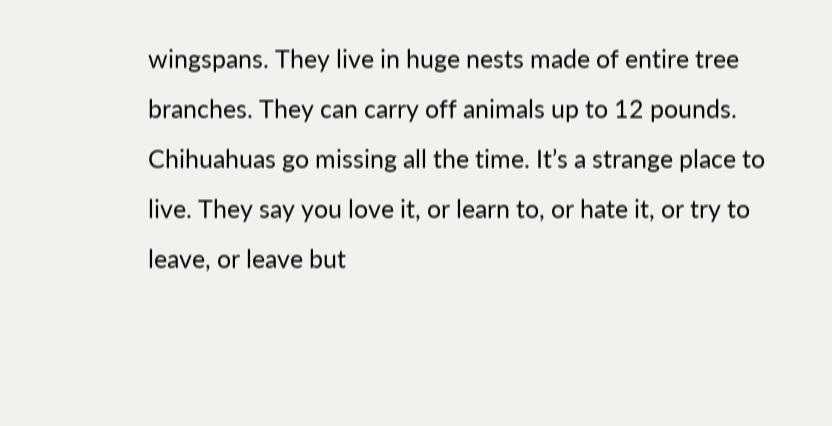wingspans. They live in huge nests made of entire tree branches. They can carry off animals up to 12 pounds. Chihuahuas go missing all the time. It’s a strange place to live. They say you love it, or learn to, or hate it, or try to leave, or leave but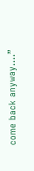come back anyway….”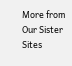More from Our Sister Sites